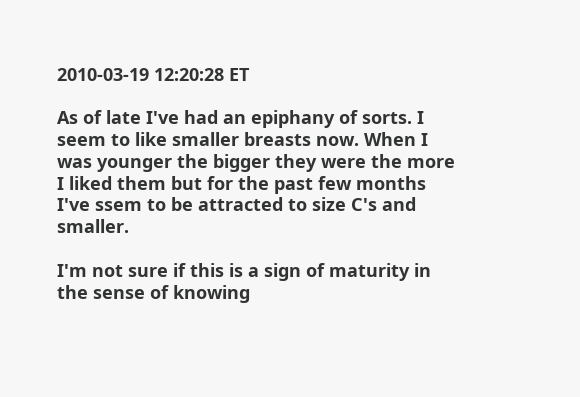2010-03-19 12:20:28 ET

As of late I've had an epiphany of sorts. I seem to like smaller breasts now. When I was younger the bigger they were the more I liked them but for the past few months I've ssem to be attracted to size C's and smaller.

I'm not sure if this is a sign of maturity in the sense of knowing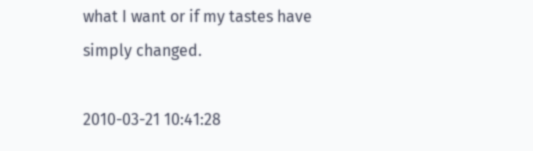what I want or if my tastes have simply changed.

2010-03-21 10:41:28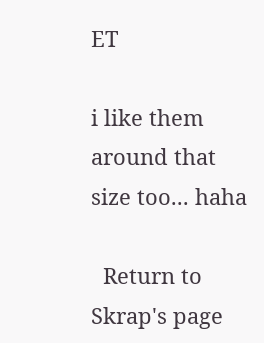ET

i like them around that size too... haha

  Return to Skrap's page